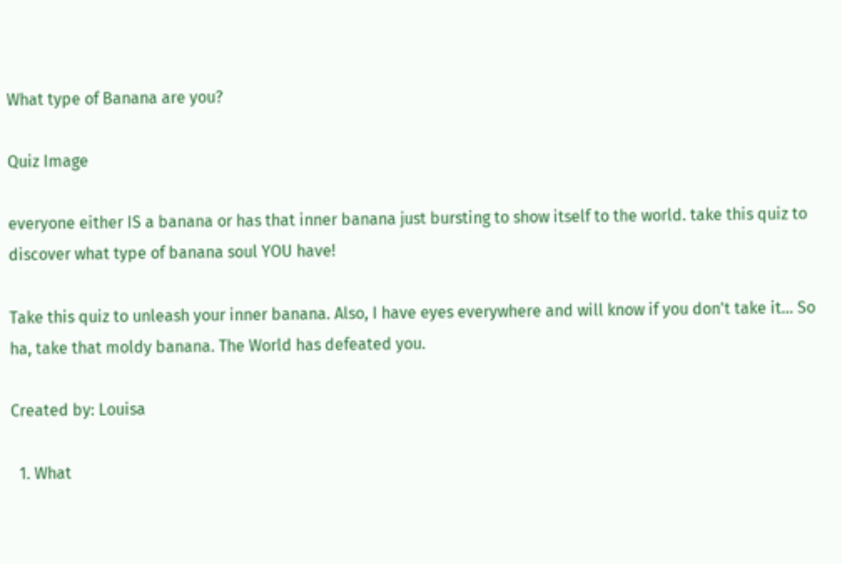What type of Banana are you?

Quiz Image

everyone either IS a banana or has that inner banana just bursting to show itself to the world. take this quiz to discover what type of banana soul YOU have!

Take this quiz to unleash your inner banana. Also, I have eyes everywhere and will know if you don't take it... So ha, take that moldy banana. The World has defeated you.

Created by: Louisa

  1. What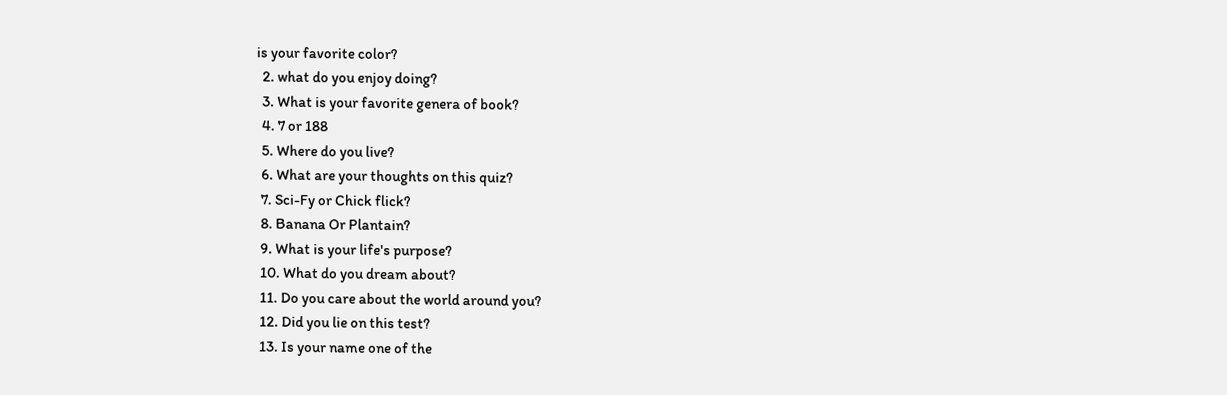is your favorite color?
  2. what do you enjoy doing?
  3. What is your favorite genera of book?
  4. 7 or 188
  5. Where do you live?
  6. What are your thoughts on this quiz?
  7. Sci-Fy or Chick flick?
  8. Banana Or Plantain?
  9. What is your life's purpose?
  10. What do you dream about?
  11. Do you care about the world around you?
  12. Did you lie on this test?
  13. Is your name one of the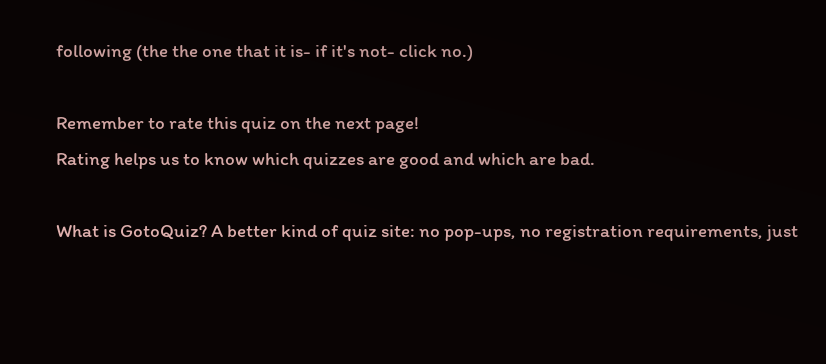following (the the one that it is- if it's not- click no.)

Remember to rate this quiz on the next page!
Rating helps us to know which quizzes are good and which are bad.

What is GotoQuiz? A better kind of quiz site: no pop-ups, no registration requirements, just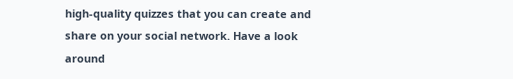high-quality quizzes that you can create and share on your social network. Have a look around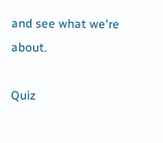and see what we're about.

Quiz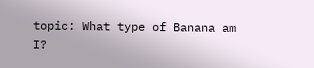topic: What type of Banana am I?